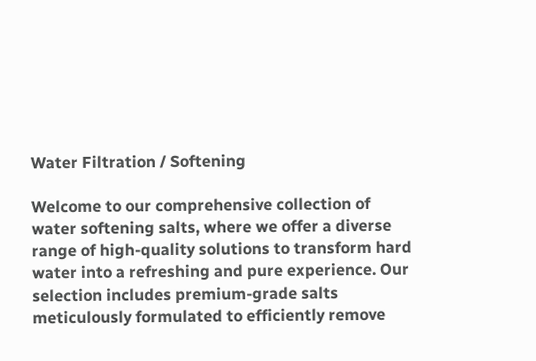Water Filtration / Softening

Welcome to our comprehensive collection of water softening salts, where we offer a diverse range of high-quality solutions to transform hard water into a refreshing and pure experience. Our selection includes premium-grade salts meticulously formulated to efficiently remove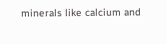minerals like calcium and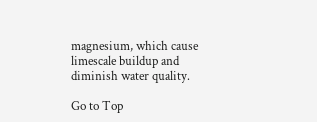magnesium, which cause limescale buildup and diminish water quality.

Go to Top